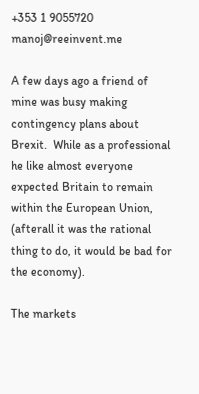+353 1 9055720 manoj@reeinvent.me

A few days ago a friend of mine was busy making contingency plans about Brexit.  While as a professional he like almost everyone expected Britain to remain within the European Union, (afterall it was the rational thing to do, it would be bad for the economy).

The markets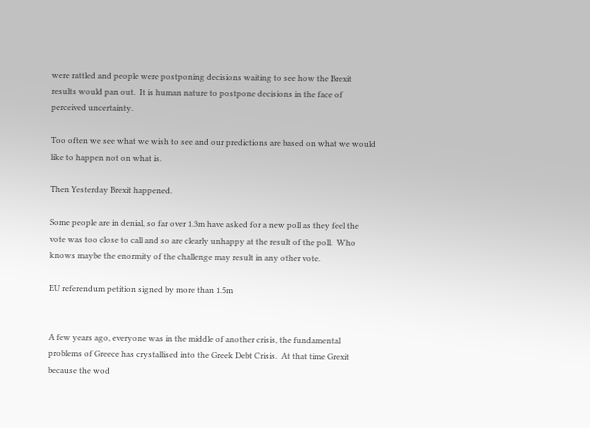were rattled and people were postponing decisions waiting to see how the Brexit results would pan out.  It is human nature to postpone decisions in the face of perceived uncertainty.

Too often we see what we wish to see and our predictions are based on what we would like to happen not on what is.

Then Yesterday Brexit happened.

Some people are in denial, so far over 1.3m have asked for a new poll as they feel the vote was too close to call and so are clearly unhappy at the result of the poll.  Who knows maybe the enormity of the challenge may result in any other vote.

EU referendum petition signed by more than 1.5m


A few years ago, everyone was in the middle of another crisis, the fundamental problems of Greece has crystallised into the Greek Debt Crisis.  At that time Grexit because the wod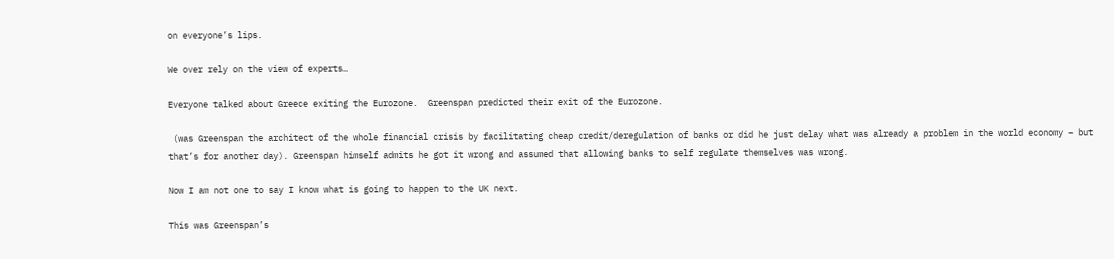on everyone’s lips.

We over rely on the view of experts…

Everyone talked about Greece exiting the Eurozone.  Greenspan predicted their exit of the Eurozone.

 (was Greenspan the architect of the whole financial crisis by facilitating cheap credit/deregulation of banks or did he just delay what was already a problem in the world economy – but that’s for another day). Greenspan himself admits he got it wrong and assumed that allowing banks to self regulate themselves was wrong.

Now I am not one to say I know what is going to happen to the UK next.

This was Greenspan’s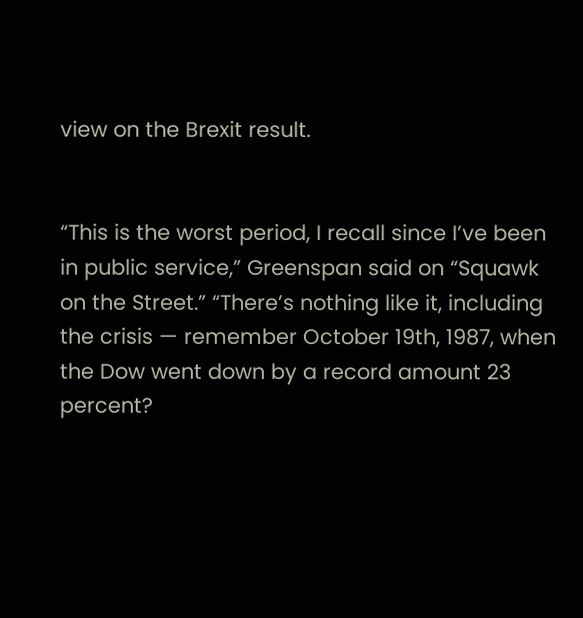view on the Brexit result.


“This is the worst period, I recall since I’ve been in public service,” Greenspan said on “Squawk on the Street.” “There’s nothing like it, including the crisis — remember October 19th, 1987, when the Dow went down by a record amount 23 percent?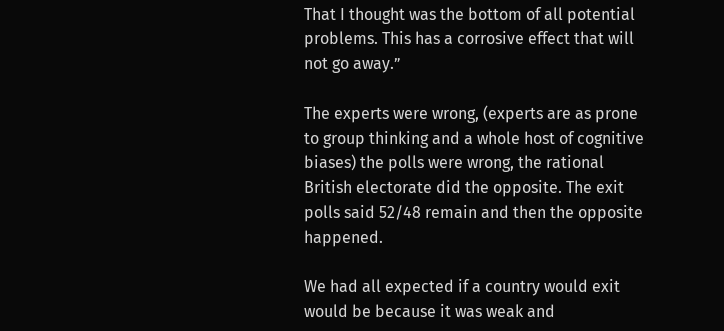That I thought was the bottom of all potential problems. This has a corrosive effect that will not go away.”

The experts were wrong, (experts are as prone to group thinking and a whole host of cognitive biases) the polls were wrong, the rational British electorate did the opposite. The exit polls said 52/48 remain and then the opposite happened.

We had all expected if a country would exit would be because it was weak and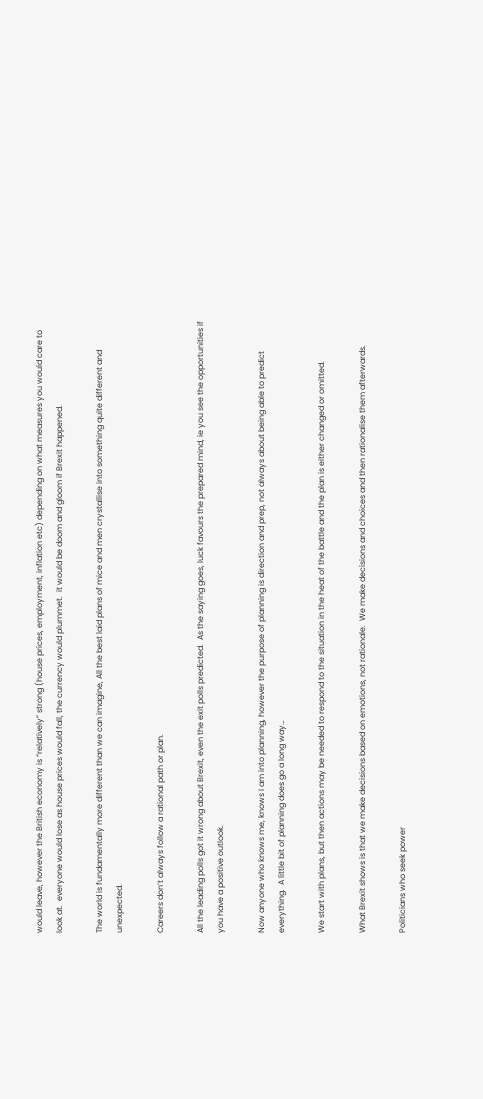would leave, however the British economy is “relatively” strong (house prices, employment, inflation etc) depending on what measures you would care to look at.  everyone would lose as house prices would fall, the currency would plummet.  it would be doom and gloom if Brexit happened.

The world is fundamentally more different than we can imagine, All the best laid plans of mice and men crystallise into something quite different and unexpected.

Careers don’t always follow a rational path or plan.

All the leading polls got it wrong about Brexit, even the exit polls predicted.  As the saying goes, luck favours the prepared mind, ie you see the opportunities if you have a positive outlook.

Now anyone who knows me, knows I am into planning, however the purpose of planning is direction and prep, not always about being able to predict everything.  A little bit of planning does go a long way…

We start with plans, but then actions may be needed to respond to the situation in the heat of the battle and the plan is either changed or omitted.

What Brexit shows is that we make decisions based on emotions, not rationale.  We make decisions and choices and then rationalise them afterwards.

Politicians who seek power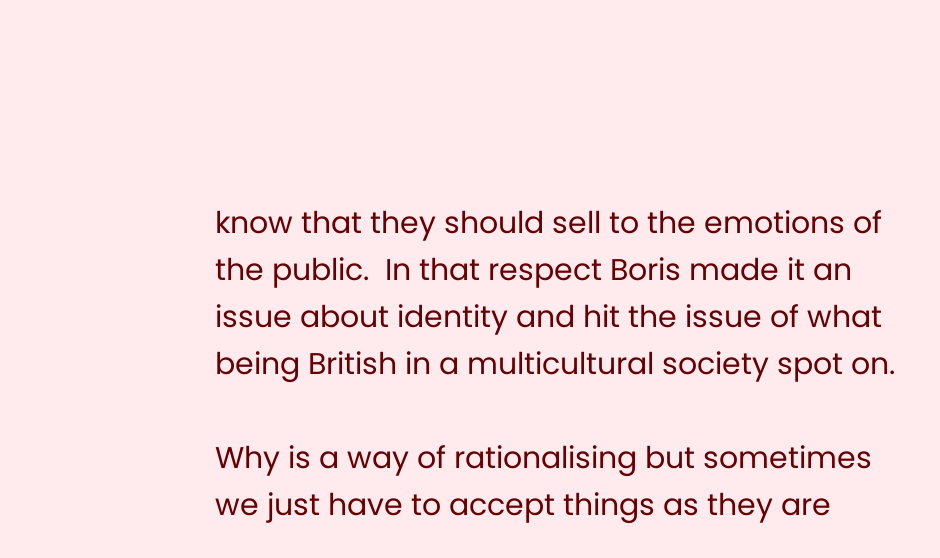know that they should sell to the emotions of the public.  In that respect Boris made it an issue about identity and hit the issue of what being British in a multicultural society spot on.

Why is a way of rationalising but sometimes we just have to accept things as they are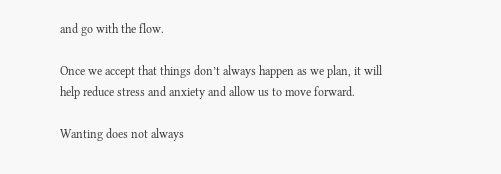and go with the flow.

Once we accept that things don’t always happen as we plan, it will help reduce stress and anxiety and allow us to move forward.

Wanting does not always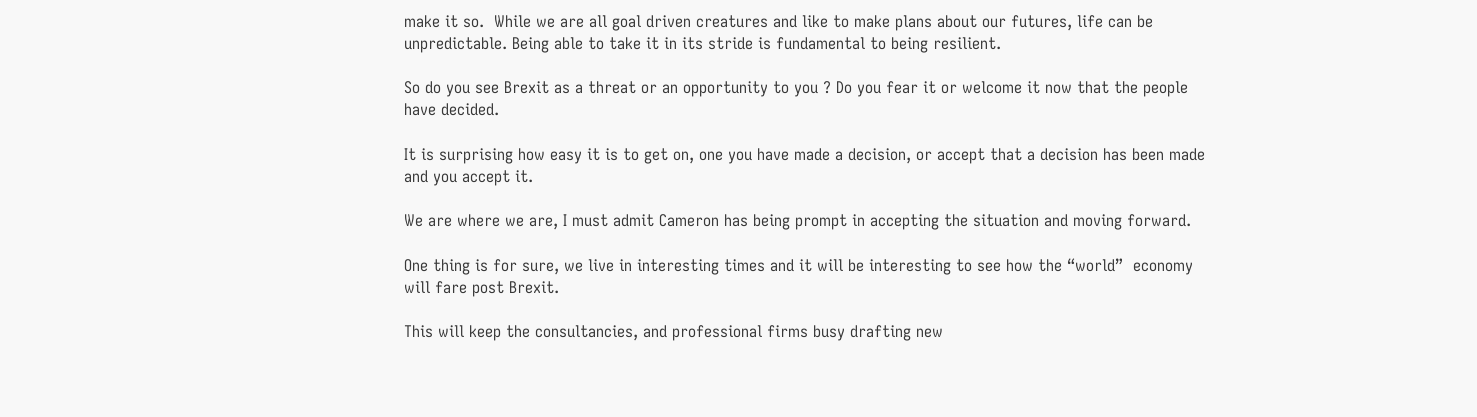make it so.  While we are all goal driven creatures and like to make plans about our futures, life can be unpredictable. Being able to take it in its stride is fundamental to being resilient.

So do you see Brexit as a threat or an opportunity to you ? Do you fear it or welcome it now that the people have decided.

It is surprising how easy it is to get on, one you have made a decision, or accept that a decision has been made and you accept it.

We are where we are, I must admit Cameron has being prompt in accepting the situation and moving forward.

One thing is for sure, we live in interesting times and it will be interesting to see how the “world”  economy will fare post Brexit.

This will keep the consultancies, and professional firms busy drafting new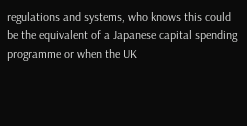regulations and systems, who knows this could be the equivalent of a Japanese capital spending programme or when the UK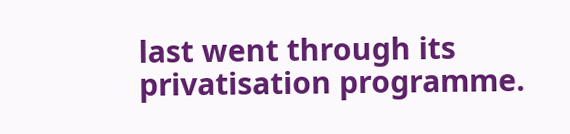last went through its privatisation programme.